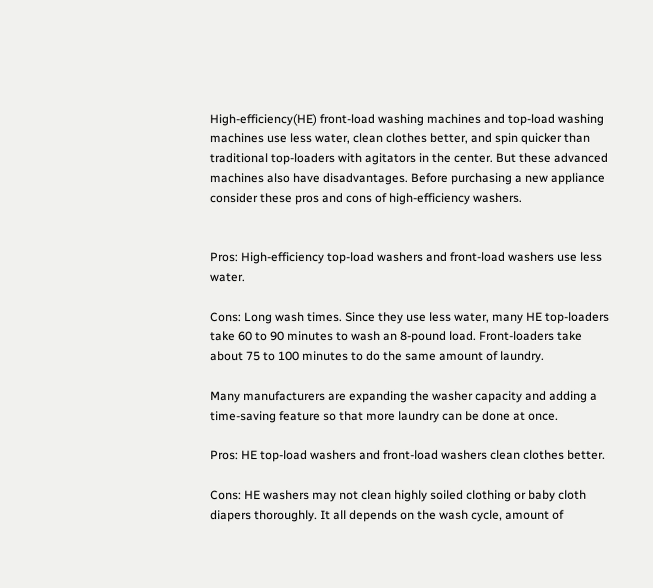High-efficiency(HE) front-load washing machines and top-load washing machines use less water, clean clothes better, and spin quicker than traditional top-loaders with agitators in the center. But these advanced machines also have disadvantages. Before purchasing a new appliance consider these pros and cons of high-efficiency washers.


Pros: High-efficiency top-load washers and front-load washers use less water.

Cons: Long wash times. Since they use less water, many HE top-loaders take 60 to 90 minutes to wash an 8-pound load. Front-loaders take about 75 to 100 minutes to do the same amount of laundry.

Many manufacturers are expanding the washer capacity and adding a time-saving feature so that more laundry can be done at once.

Pros: HE top-load washers and front-load washers clean clothes better.

Cons: HE washers may not clean highly soiled clothing or baby cloth diapers thoroughly. It all depends on the wash cycle, amount of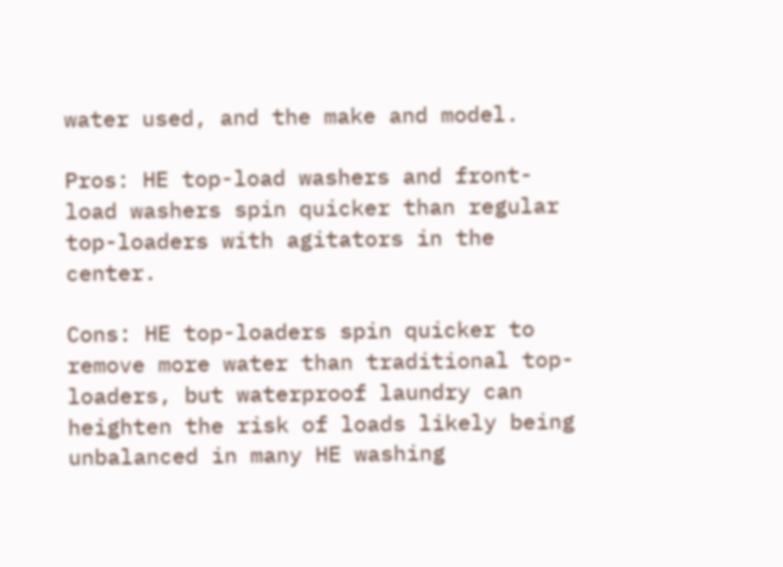water used, and the make and model.

Pros: HE top-load washers and front-load washers spin quicker than regular top-loaders with agitators in the center.

Cons: HE top-loaders spin quicker to remove more water than traditional top-loaders, but waterproof laundry can heighten the risk of loads likely being unbalanced in many HE washing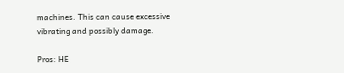machines. This can cause excessive vibrating and possibly damage.

Pros: HE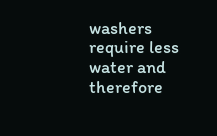washers require less water and therefore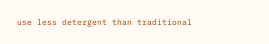use less detergent than traditional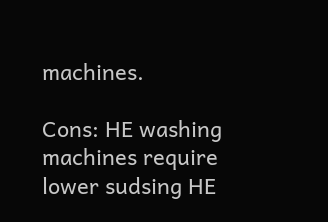machines.

Cons: HE washing machines require lower sudsing HE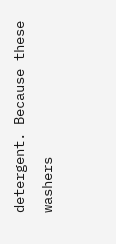detergent. Because these washers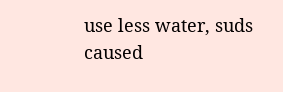use less water, suds caused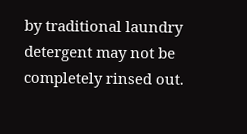by traditional laundry detergent may not be completely rinsed out.